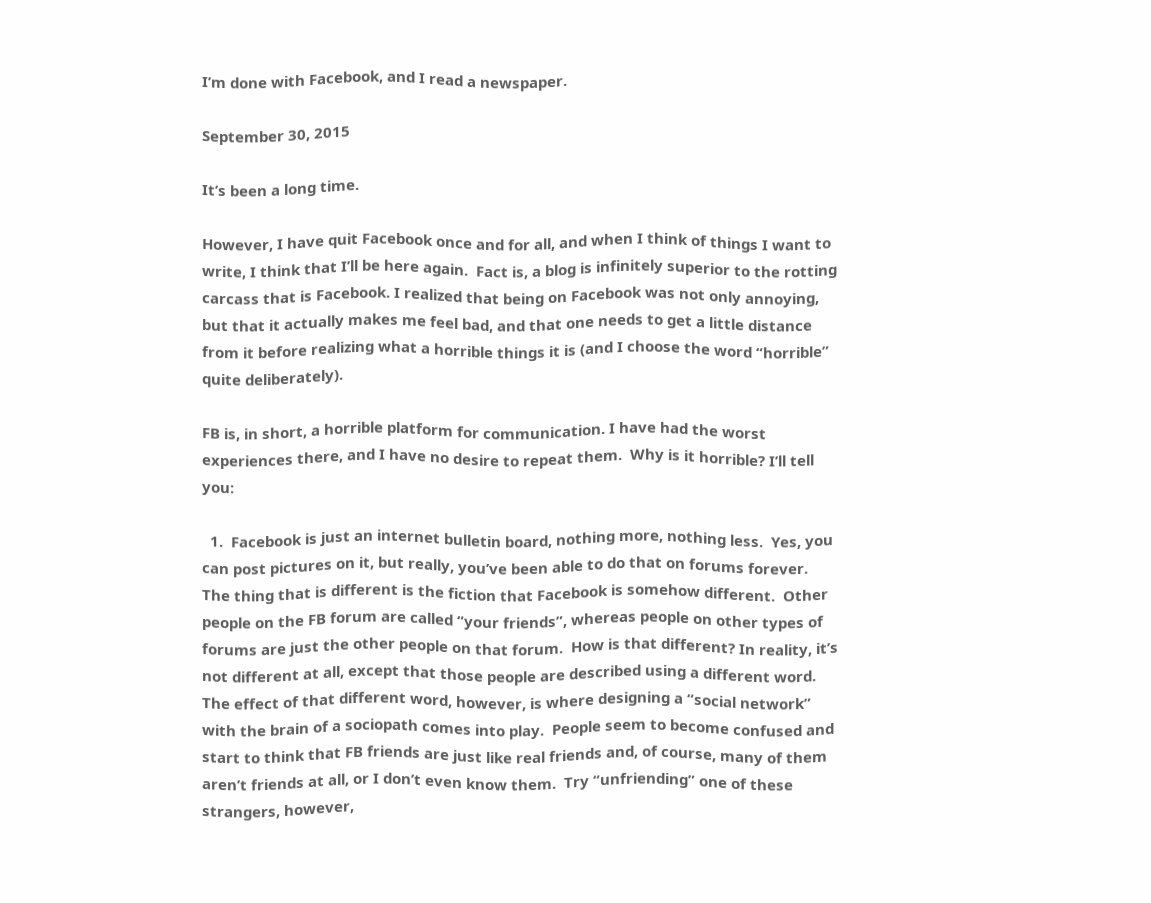I’m done with Facebook, and I read a newspaper.

September 30, 2015

It’s been a long time.

However, I have quit Facebook once and for all, and when I think of things I want to write, I think that I’ll be here again.  Fact is, a blog is infinitely superior to the rotting carcass that is Facebook. I realized that being on Facebook was not only annoying, but that it actually makes me feel bad, and that one needs to get a little distance from it before realizing what a horrible things it is (and I choose the word “horrible” quite deliberately).

FB is, in short, a horrible platform for communication. I have had the worst experiences there, and I have no desire to repeat them.  Why is it horrible? I’ll tell you:

  1.  Facebook is just an internet bulletin board, nothing more, nothing less.  Yes, you can post pictures on it, but really, you’ve been able to do that on forums forever.  The thing that is different is the fiction that Facebook is somehow different.  Other people on the FB forum are called “your friends”, whereas people on other types of forums are just the other people on that forum.  How is that different? In reality, it’s not different at all, except that those people are described using a different word.  The effect of that different word, however, is where designing a “social network” with the brain of a sociopath comes into play.  People seem to become confused and start to think that FB friends are just like real friends and, of course, many of them aren’t friends at all, or I don’t even know them.  Try “unfriending” one of these strangers, however,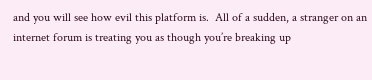and you will see how evil this platform is.  All of a sudden, a stranger on an internet forum is treating you as though you’re breaking up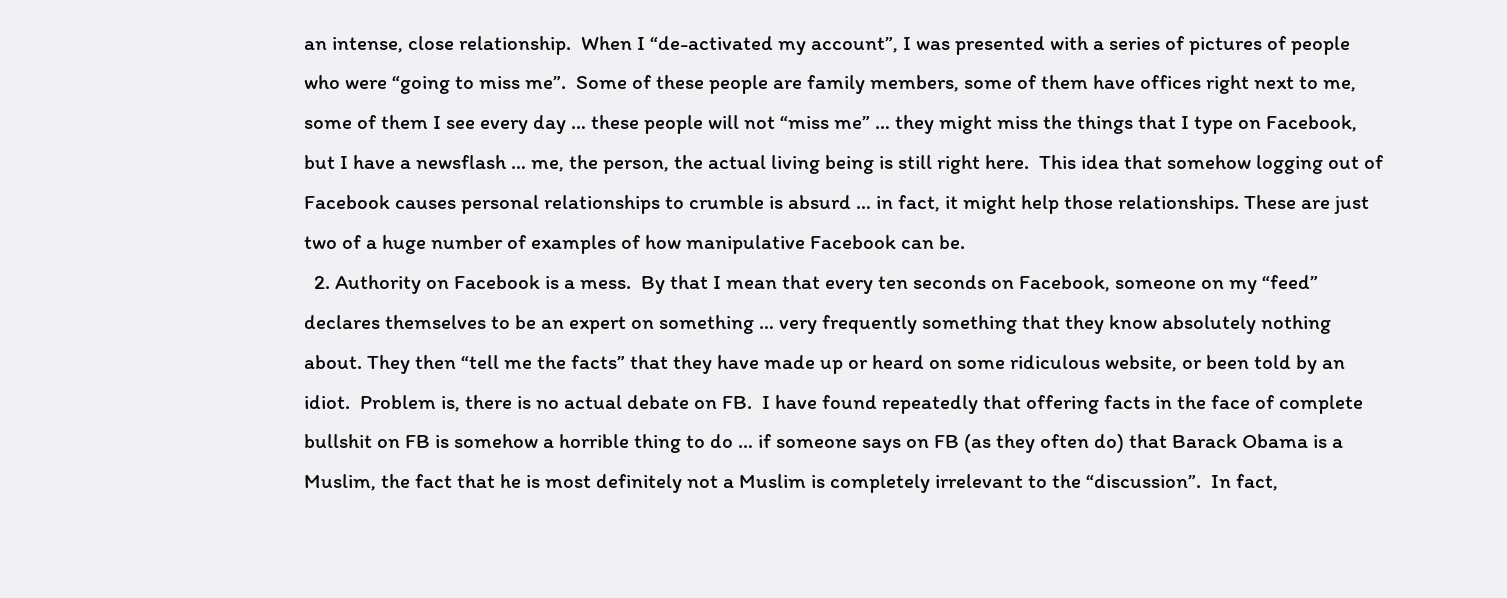an intense, close relationship.  When I “de-activated my account”, I was presented with a series of pictures of people who were “going to miss me”.  Some of these people are family members, some of them have offices right next to me, some of them I see every day … these people will not “miss me” … they might miss the things that I type on Facebook, but I have a newsflash … me, the person, the actual living being is still right here.  This idea that somehow logging out of Facebook causes personal relationships to crumble is absurd … in fact, it might help those relationships. These are just two of a huge number of examples of how manipulative Facebook can be.
  2. Authority on Facebook is a mess.  By that I mean that every ten seconds on Facebook, someone on my “feed” declares themselves to be an expert on something … very frequently something that they know absolutely nothing about. They then “tell me the facts” that they have made up or heard on some ridiculous website, or been told by an idiot.  Problem is, there is no actual debate on FB.  I have found repeatedly that offering facts in the face of complete bullshit on FB is somehow a horrible thing to do … if someone says on FB (as they often do) that Barack Obama is a Muslim, the fact that he is most definitely not a Muslim is completely irrelevant to the “discussion”.  In fact,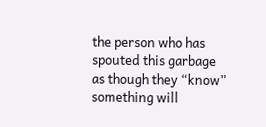the person who has spouted this garbage as though they “know” something will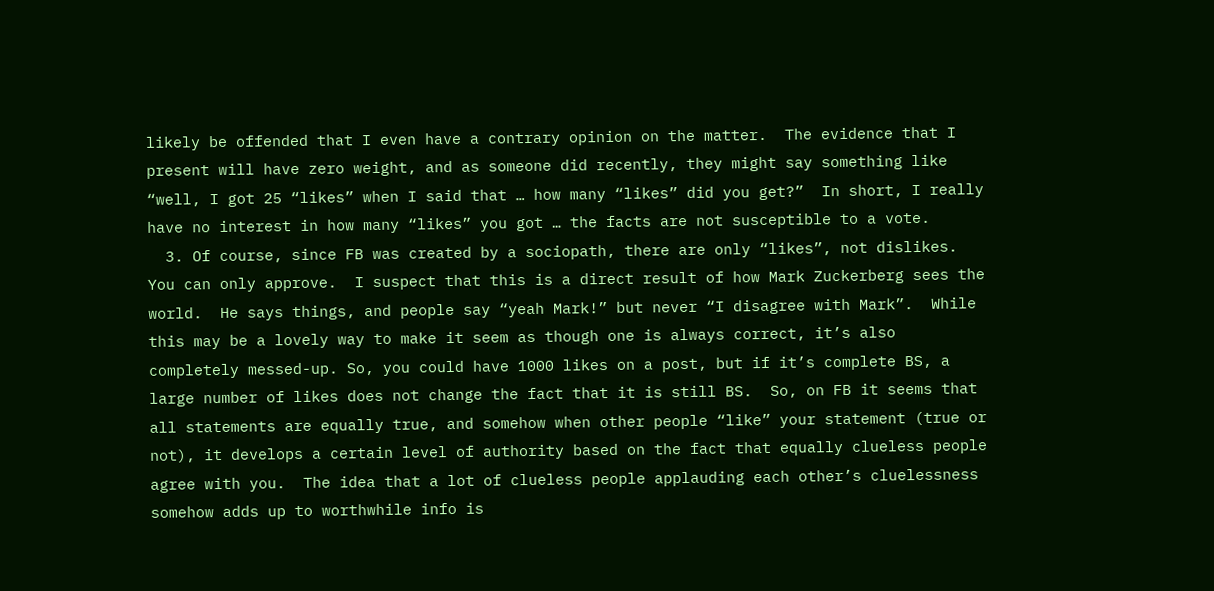likely be offended that I even have a contrary opinion on the matter.  The evidence that I present will have zero weight, and as someone did recently, they might say something like “well, I got 25 “likes” when I said that … how many “likes” did you get?”  In short, I really have no interest in how many “likes” you got … the facts are not susceptible to a vote.
  3. Of course, since FB was created by a sociopath, there are only “likes”, not dislikes.  You can only approve.  I suspect that this is a direct result of how Mark Zuckerberg sees the world.  He says things, and people say “yeah Mark!” but never “I disagree with Mark”.  While this may be a lovely way to make it seem as though one is always correct, it’s also completely messed-up. So, you could have 1000 likes on a post, but if it’s complete BS, a large number of likes does not change the fact that it is still BS.  So, on FB it seems that all statements are equally true, and somehow when other people “like” your statement (true or not), it develops a certain level of authority based on the fact that equally clueless people agree with you.  The idea that a lot of clueless people applauding each other’s cluelessness somehow adds up to worthwhile info is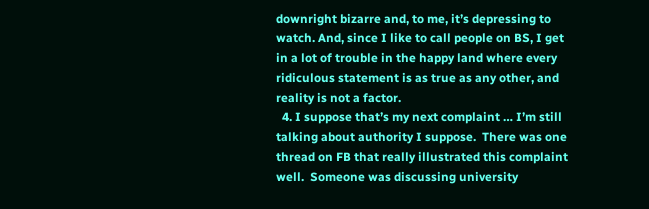downright bizarre and, to me, it’s depressing to watch. And, since I like to call people on BS, I get in a lot of trouble in the happy land where every ridiculous statement is as true as any other, and reality is not a factor.
  4. I suppose that’s my next complaint … I’m still talking about authority I suppose.  There was one thread on FB that really illustrated this complaint well.  Someone was discussing university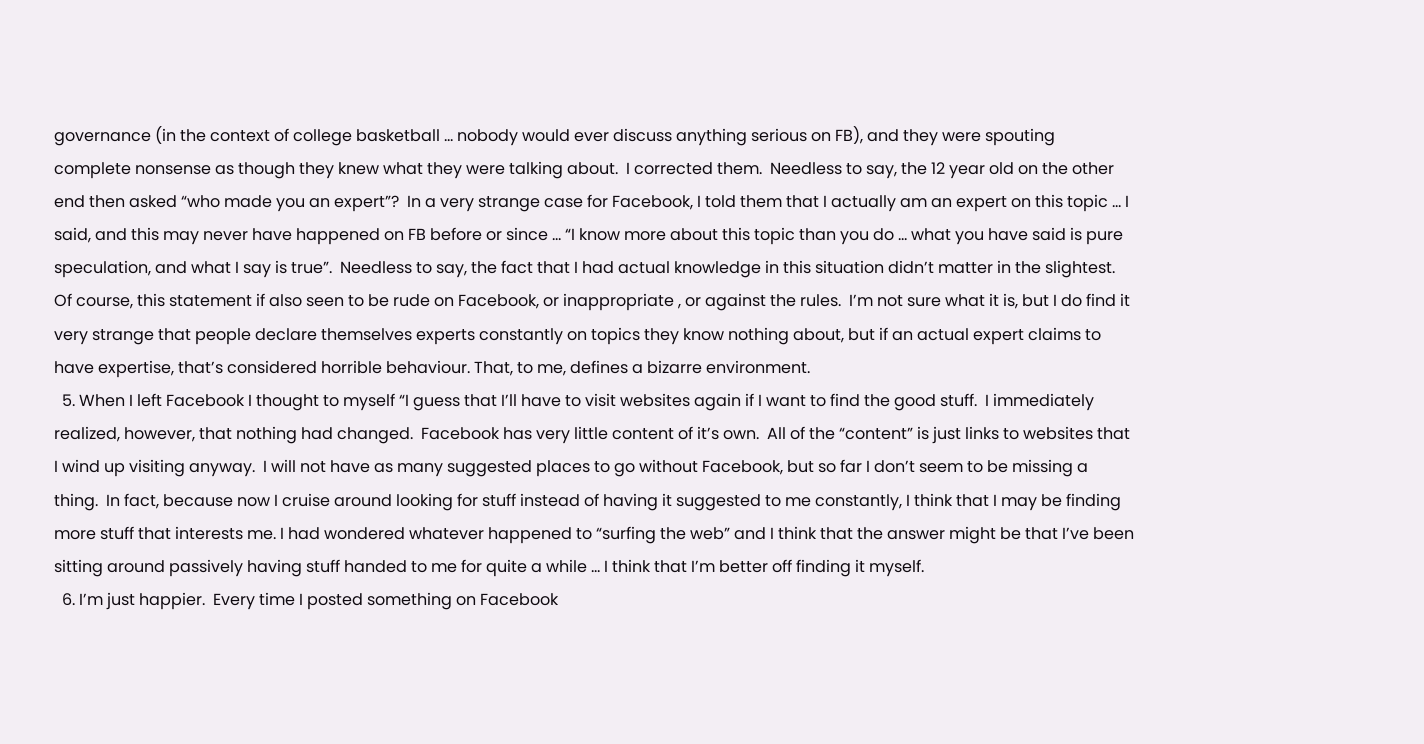governance (in the context of college basketball … nobody would ever discuss anything serious on FB), and they were spouting complete nonsense as though they knew what they were talking about.  I corrected them.  Needless to say, the 12 year old on the other end then asked “who made you an expert”?  In a very strange case for Facebook, I told them that I actually am an expert on this topic … I said, and this may never have happened on FB before or since … “I know more about this topic than you do … what you have said is pure speculation, and what I say is true”.  Needless to say, the fact that I had actual knowledge in this situation didn’t matter in the slightest.  Of course, this statement if also seen to be rude on Facebook, or inappropriate , or against the rules.  I’m not sure what it is, but I do find it very strange that people declare themselves experts constantly on topics they know nothing about, but if an actual expert claims to have expertise, that’s considered horrible behaviour. That, to me, defines a bizarre environment.
  5. When I left Facebook I thought to myself “I guess that I’ll have to visit websites again if I want to find the good stuff.  I immediately realized, however, that nothing had changed.  Facebook has very little content of it’s own.  All of the “content” is just links to websites that I wind up visiting anyway.  I will not have as many suggested places to go without Facebook, but so far I don’t seem to be missing a thing.  In fact, because now I cruise around looking for stuff instead of having it suggested to me constantly, I think that I may be finding more stuff that interests me. I had wondered whatever happened to “surfing the web” and I think that the answer might be that I’ve been sitting around passively having stuff handed to me for quite a while … I think that I’m better off finding it myself.
  6. I’m just happier.  Every time I posted something on Facebook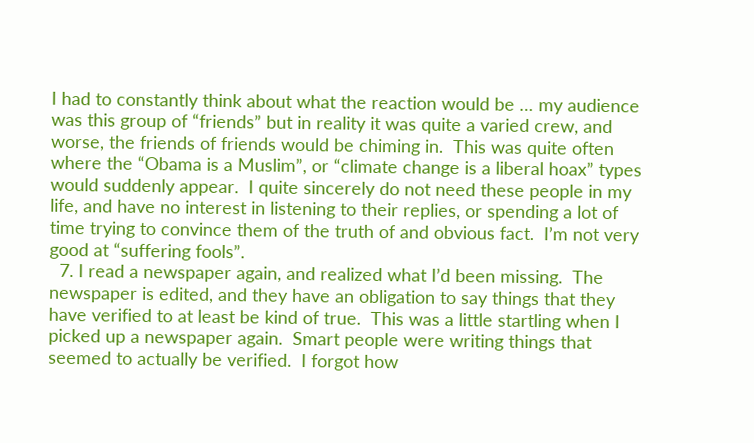I had to constantly think about what the reaction would be … my audience was this group of “friends” but in reality it was quite a varied crew, and worse, the friends of friends would be chiming in.  This was quite often where the “Obama is a Muslim”, or “climate change is a liberal hoax” types would suddenly appear.  I quite sincerely do not need these people in my life, and have no interest in listening to their replies, or spending a lot of time trying to convince them of the truth of and obvious fact.  I’m not very good at “suffering fools”.
  7. I read a newspaper again, and realized what I’d been missing.  The newspaper is edited, and they have an obligation to say things that they have verified to at least be kind of true.  This was a little startling when I picked up a newspaper again.  Smart people were writing things that seemed to actually be verified.  I forgot how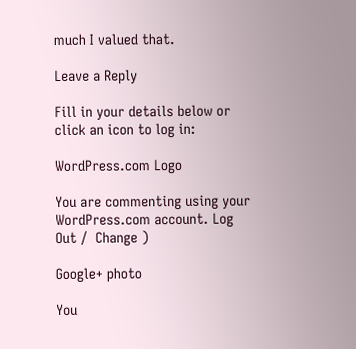much I valued that.

Leave a Reply

Fill in your details below or click an icon to log in:

WordPress.com Logo

You are commenting using your WordPress.com account. Log Out /  Change )

Google+ photo

You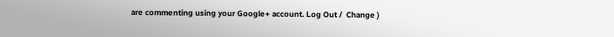are commenting using your Google+ account. Log Out /  Change )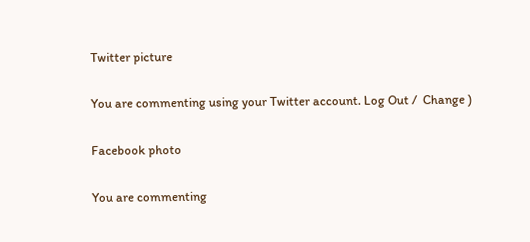Twitter picture

You are commenting using your Twitter account. Log Out /  Change )

Facebook photo

You are commenting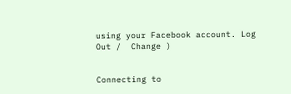using your Facebook account. Log Out /  Change )


Connecting to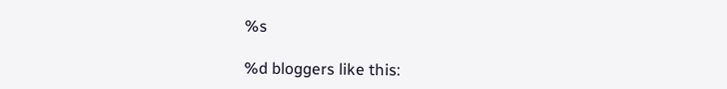%s

%d bloggers like this: